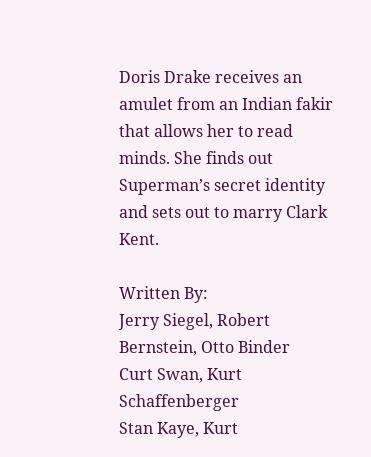Doris Drake receives an amulet from an Indian fakir that allows her to read minds. She finds out Superman’s secret identity and sets out to marry Clark Kent.

Written By:
Jerry Siegel, Robert Bernstein, Otto Binder
Curt Swan, Kurt Schaffenberger
Stan Kaye, Kurt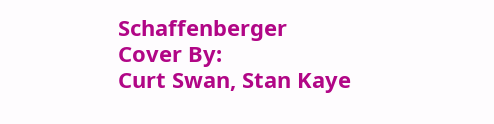Schaffenberger
Cover By:
Curt Swan, Stan Kaye